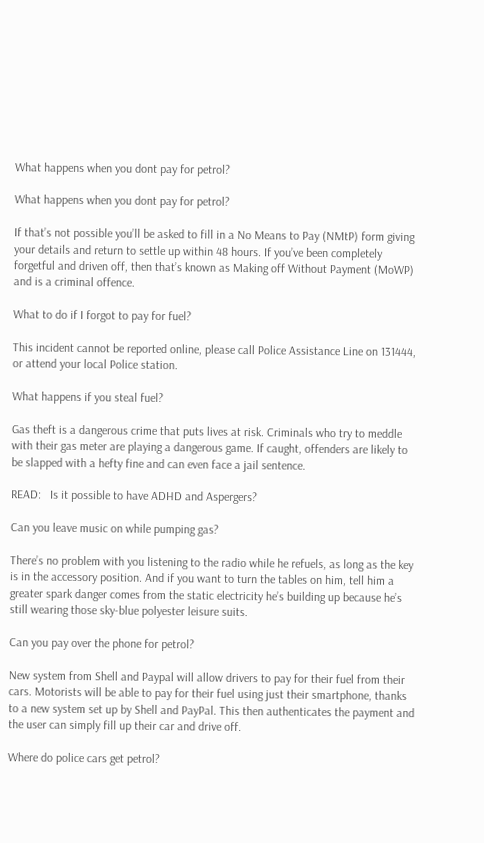What happens when you dont pay for petrol?

What happens when you dont pay for petrol?

If that’s not possible you’ll be asked to fill in a No Means to Pay (NMtP) form giving your details and return to settle up within 48 hours. If you’ve been completely forgetful and driven off, then that’s known as Making off Without Payment (MoWP) and is a criminal offence.

What to do if I forgot to pay for fuel?

This incident cannot be reported online, please call Police Assistance Line on 131444, or attend your local Police station.

What happens if you steal fuel?

Gas theft is a dangerous crime that puts lives at risk. Criminals who try to meddle with their gas meter are playing a dangerous game. If caught, offenders are likely to be slapped with a hefty fine and can even face a jail sentence.

READ:   Is it possible to have ADHD and Aspergers?

Can you leave music on while pumping gas?

There’s no problem with you listening to the radio while he refuels, as long as the key is in the accessory position. And if you want to turn the tables on him, tell him a greater spark danger comes from the static electricity he’s building up because he’s still wearing those sky-blue polyester leisure suits.

Can you pay over the phone for petrol?

New system from Shell and Paypal will allow drivers to pay for their fuel from their cars. Motorists will be able to pay for their fuel using just their smartphone, thanks to a new system set up by Shell and PayPal. This then authenticates the payment and the user can simply fill up their car and drive off.

Where do police cars get petrol?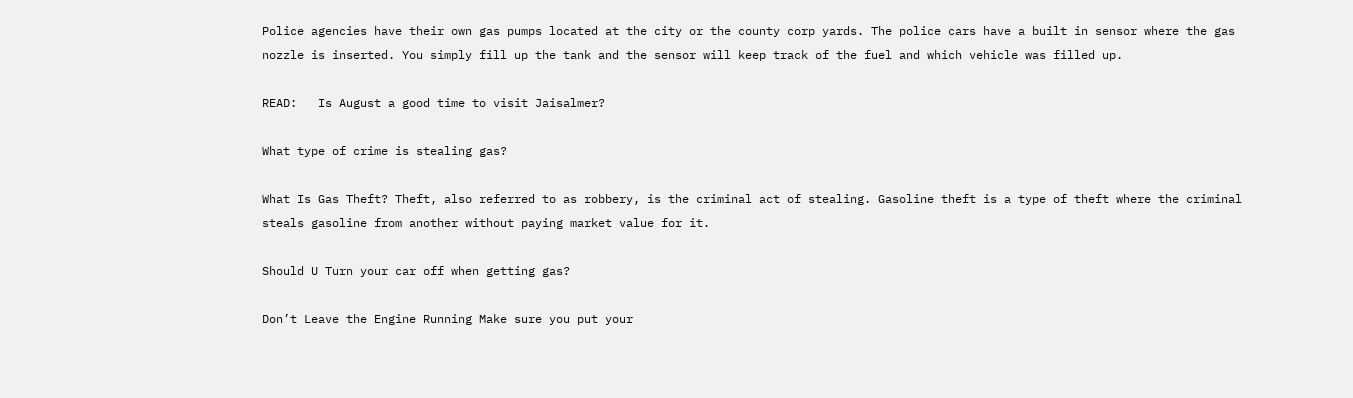Police agencies have their own gas pumps located at the city or the county corp yards. The police cars have a built in sensor where the gas nozzle is inserted. You simply fill up the tank and the sensor will keep track of the fuel and which vehicle was filled up.

READ:   Is August a good time to visit Jaisalmer?

What type of crime is stealing gas?

What Is Gas Theft? Theft, also referred to as robbery, is the criminal act of stealing. Gasoline theft is a type of theft where the criminal steals gasoline from another without paying market value for it.

Should U Turn your car off when getting gas?

Don’t Leave the Engine Running Make sure you put your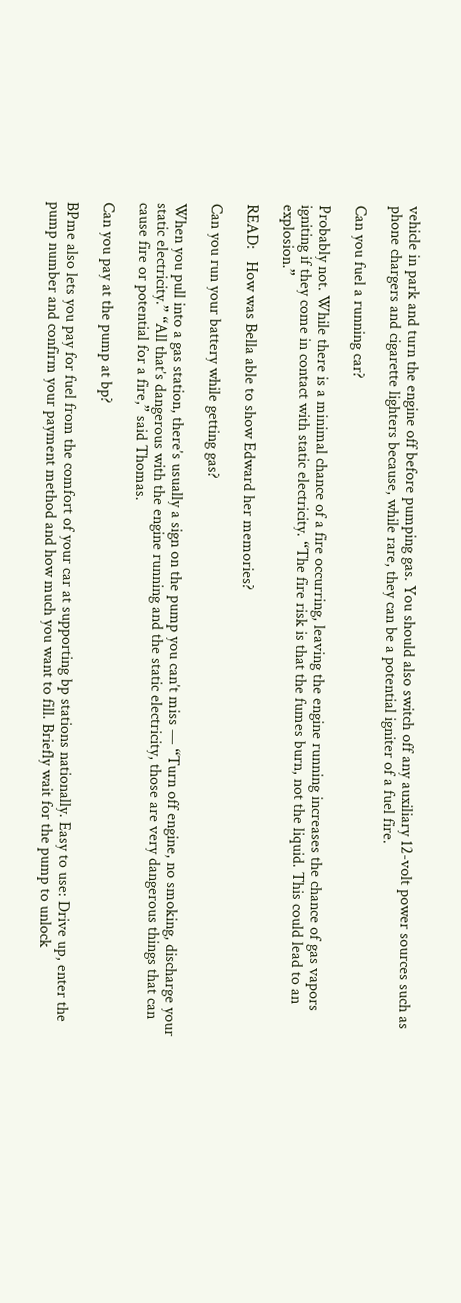vehicle in park and turn the engine off before pumping gas. You should also switch off any auxiliary 12-volt power sources such as phone chargers and cigarette lighters because, while rare, they can be a potential igniter of a fuel fire.

Can you fuel a running car?

Probably not. While there is a minimal chance of a fire occurring, leaving the engine running increases the chance of gas vapors igniting if they come in contact with static electricity. “The fire risk is that the fumes burn, not the liquid. This could lead to an explosion.”

READ:   How was Bella able to show Edward her memories?

Can you run your battery while getting gas?

When you pull into a gas station, there’s usually a sign on the pump you can’t miss — “Turn off engine, no smoking, discharge your static electricity.” “All that’s dangerous with the engine running and the static electricity, those are very dangerous things that can cause fire or potential for a fire,” said Thomas.

Can you pay at the pump at bp?

BPme also lets you pay for fuel from the comfort of your car at supporting bp stations nationally. Easy to use: Drive up, enter the pump number and confirm your payment method and how much you want to fill. Briefly wait for the pump to unlock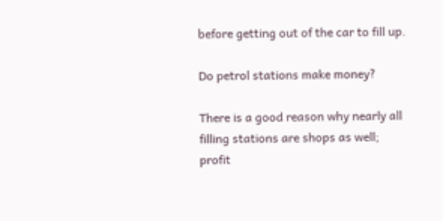before getting out of the car to fill up.

Do petrol stations make money?

There is a good reason why nearly all filling stations are shops as well; profit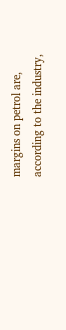margins on petrol are, according to the industry,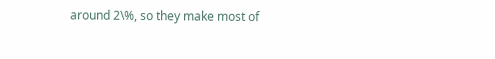around 2\%, so they make most of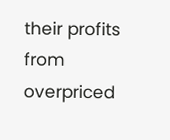their profits from overpriced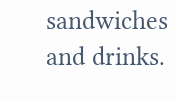sandwiches and drinks.